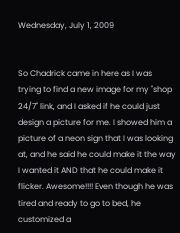Wednesday, July 1, 2009


So Chadrick came in here as I was trying to find a new image for my "shop 24/7" link, and I asked if he could just design a picture for me. I showed him a picture of a neon sign that I was looking at, and he said he could make it the way I wanted it AND that he could make it flicker. Awesome!!!! Even though he was tired and ready to go to bed, he customized a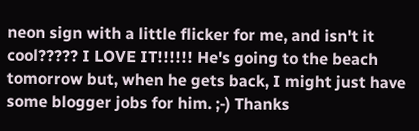neon sign with a little flicker for me, and isn't it cool????? I LOVE IT!!!!!! He's going to the beach tomorrow but, when he gets back, I might just have some blogger jobs for him. ;-) Thanks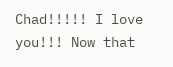Chad!!!!! I love you!!! Now that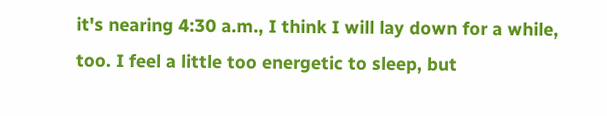it's nearing 4:30 a.m., I think I will lay down for a while, too. I feel a little too energetic to sleep, but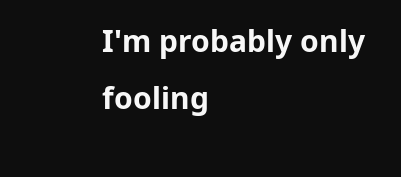I'm probably only fooling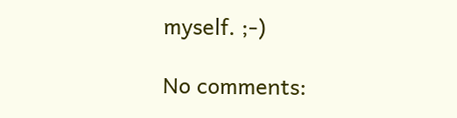myself. ;-)

No comments: